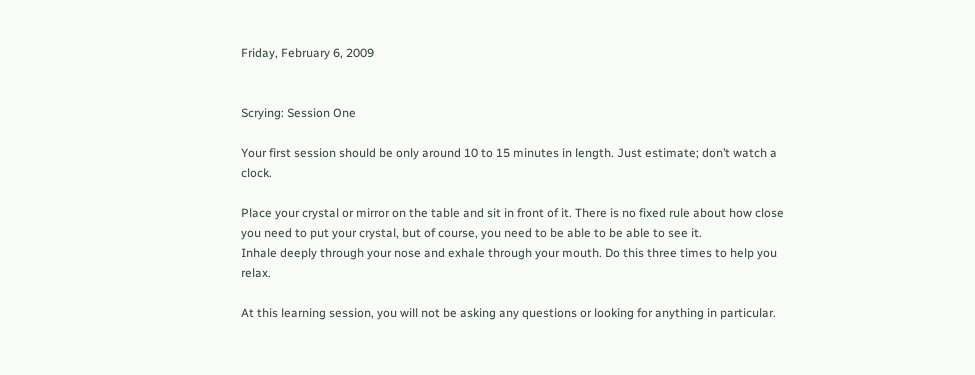Friday, February 6, 2009


Scrying: Session One

Your first session should be only around 10 to 15 minutes in length. Just estimate; don’t watch a clock.

Place your crystal or mirror on the table and sit in front of it. There is no fixed rule about how close you need to put your crystal, but of course, you need to be able to be able to see it.
Inhale deeply through your nose and exhale through your mouth. Do this three times to help you relax.

At this learning session, you will not be asking any questions or looking for anything in particular.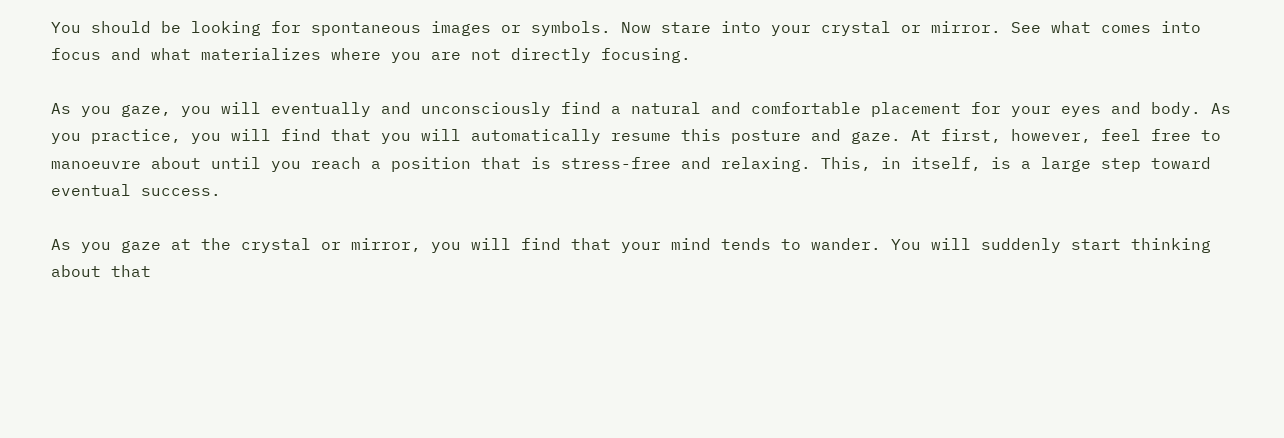You should be looking for spontaneous images or symbols. Now stare into your crystal or mirror. See what comes into focus and what materializes where you are not directly focusing.

As you gaze, you will eventually and unconsciously find a natural and comfortable placement for your eyes and body. As you practice, you will find that you will automatically resume this posture and gaze. At first, however, feel free to manoeuvre about until you reach a position that is stress-free and relaxing. This, in itself, is a large step toward eventual success.

As you gaze at the crystal or mirror, you will find that your mind tends to wander. You will suddenly start thinking about that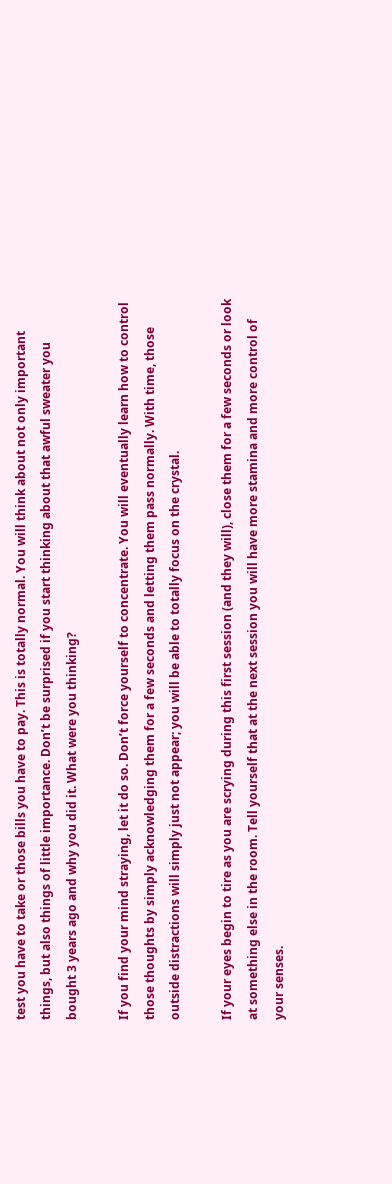test you have to take or those bills you have to pay. This is totally normal. You will think about not only important things, but also things of little importance. Don’t be surprised if you start thinking about that awful sweater you bought 3 years ago and why you did it. What were you thinking?

If you find your mind straying, let it do so. Don’t force yourself to concentrate. You will eventually learn how to control those thoughts by simply acknowledging them for a few seconds and letting them pass normally. With time, those outside distractions will simply just not appear; you will be able to totally focus on the crystal.

If your eyes begin to tire as you are scrying during this first session (and they will), close them for a few seconds or look at something else in the room. Tell yourself that at the next session you will have more stamina and more control of your senses.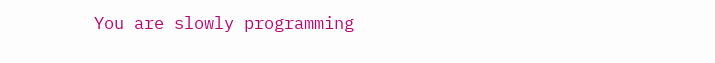You are slowly programming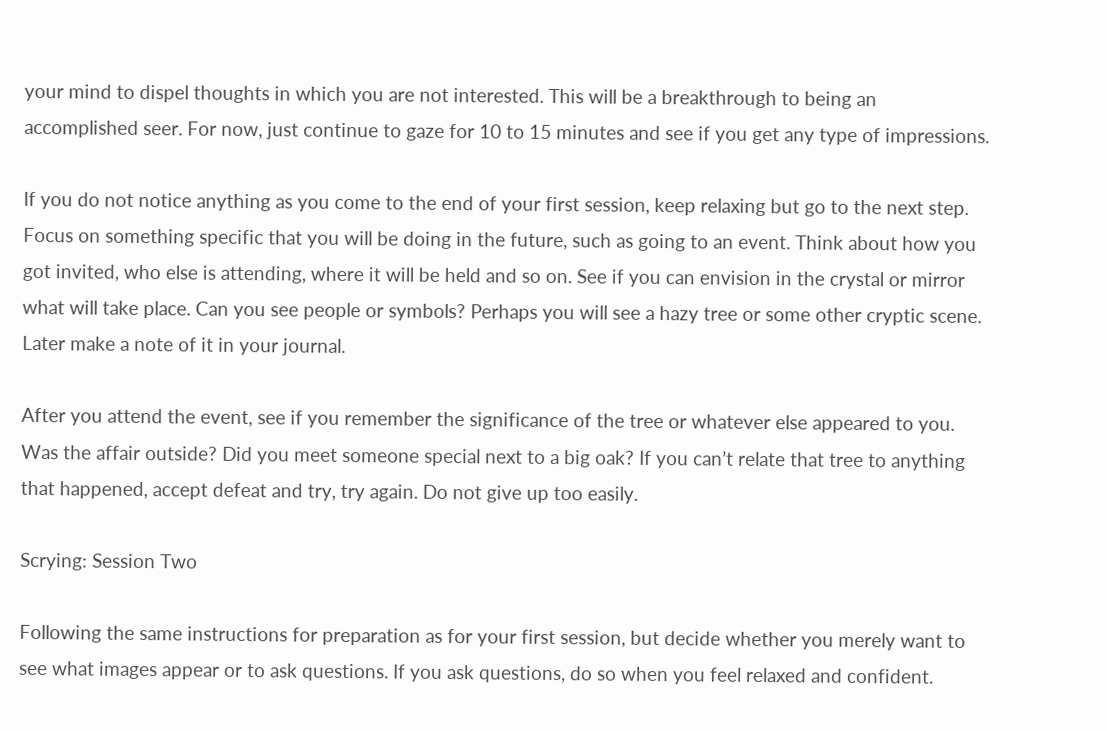your mind to dispel thoughts in which you are not interested. This will be a breakthrough to being an accomplished seer. For now, just continue to gaze for 10 to 15 minutes and see if you get any type of impressions.

If you do not notice anything as you come to the end of your first session, keep relaxing but go to the next step. Focus on something specific that you will be doing in the future, such as going to an event. Think about how you got invited, who else is attending, where it will be held and so on. See if you can envision in the crystal or mirror what will take place. Can you see people or symbols? Perhaps you will see a hazy tree or some other cryptic scene. Later make a note of it in your journal.

After you attend the event, see if you remember the significance of the tree or whatever else appeared to you. Was the affair outside? Did you meet someone special next to a big oak? If you can’t relate that tree to anything that happened, accept defeat and try, try again. Do not give up too easily.

Scrying: Session Two

Following the same instructions for preparation as for your first session, but decide whether you merely want to see what images appear or to ask questions. If you ask questions, do so when you feel relaxed and confident.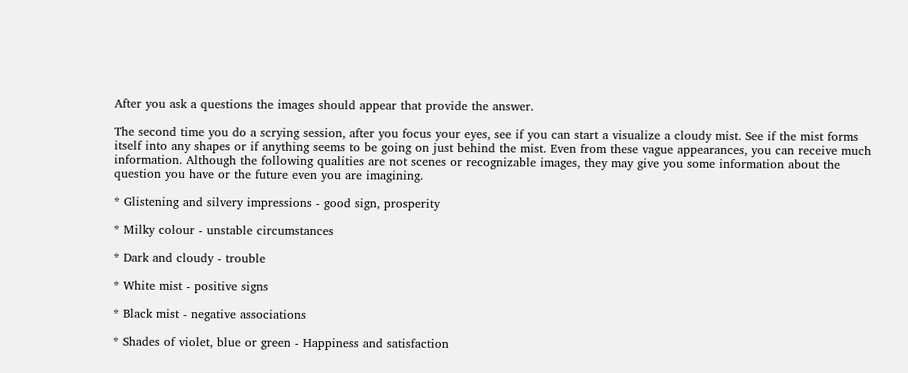After you ask a questions the images should appear that provide the answer.

The second time you do a scrying session, after you focus your eyes, see if you can start a visualize a cloudy mist. See if the mist forms itself into any shapes or if anything seems to be going on just behind the mist. Even from these vague appearances, you can receive much information. Although the following qualities are not scenes or recognizable images, they may give you some information about the question you have or the future even you are imagining.

* Glistening and silvery impressions - good sign, prosperity

* Milky colour - unstable circumstances

* Dark and cloudy - trouble

* White mist - positive signs

* Black mist - negative associations

* Shades of violet, blue or green - Happiness and satisfaction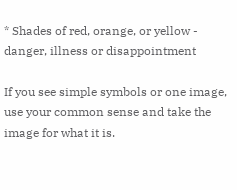* Shades of red, orange, or yellow - danger, illness or disappointment

If you see simple symbols or one image, use your common sense and take the image for what it is.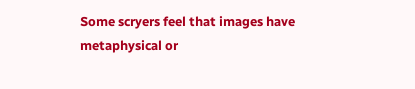Some scryers feel that images have metaphysical or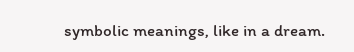symbolic meanings, like in a dream.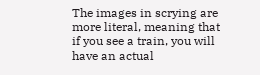The images in scrying are more literal, meaning that if you see a train, you will have an actual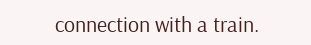connection with a train.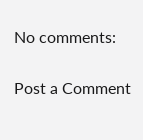No comments:

Post a Comment